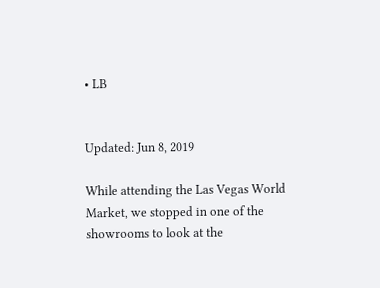• LB


Updated: Jun 8, 2019

While attending the Las Vegas World Market, we stopped in one of the showrooms to look at the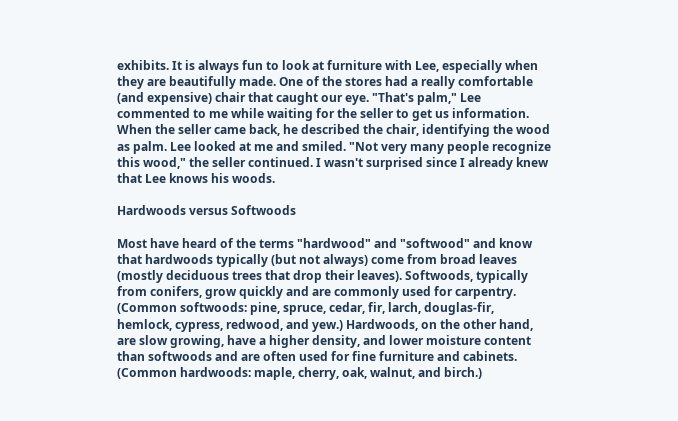exhibits. It is always fun to look at furniture with Lee, especially when they are beautifully made. One of the stores had a really comfortable (and expensive) chair that caught our eye. "That's palm," Lee commented to me while waiting for the seller to get us information. When the seller came back, he described the chair, identifying the wood as palm. Lee looked at me and smiled. "Not very many people recognize this wood," the seller continued. I wasn't surprised since I already knew that Lee knows his woods.

Hardwoods versus Softwoods

Most have heard of the terms "hardwood" and "softwood" and know that hardwoods typically (but not always) come from broad leaves (mostly deciduous trees that drop their leaves). Softwoods, typically from conifers, grow quickly and are commonly used for carpentry. (Common softwoods: pine, spruce, cedar, fir, larch, douglas-fir, hemlock, cypress, redwood, and yew.) Hardwoods, on the other hand, are slow growing, have a higher density, and lower moisture content than softwoods and are often used for fine furniture and cabinets. (Common hardwoods: maple, cherry, oak, walnut, and birch.)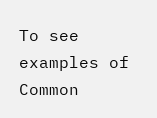To see examples of Common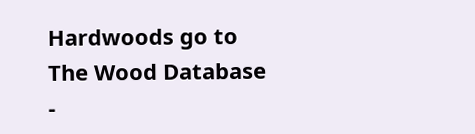Hardwoods go to The Wood Database -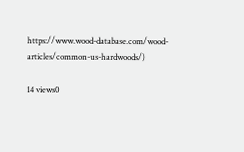https://www.wood-database.com/wood-articles/common-us-hardwoods/)

14 views0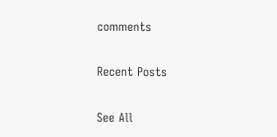comments

Recent Posts

See All